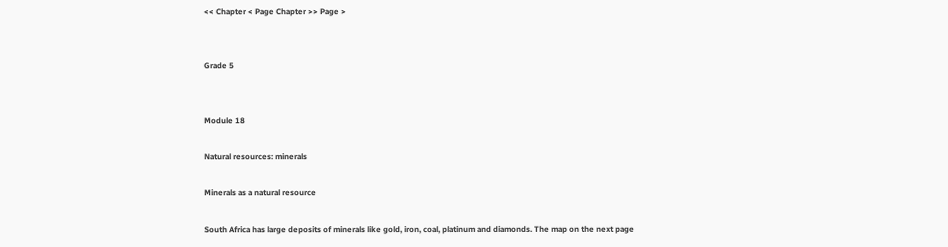<< Chapter < Page Chapter >> Page >


Grade 5


Module 18

Natural resources: minerals

Minerals as a natural resource

South Africa has large deposits of minerals like gold, iron, coal, platinum and diamonds. The map on the next page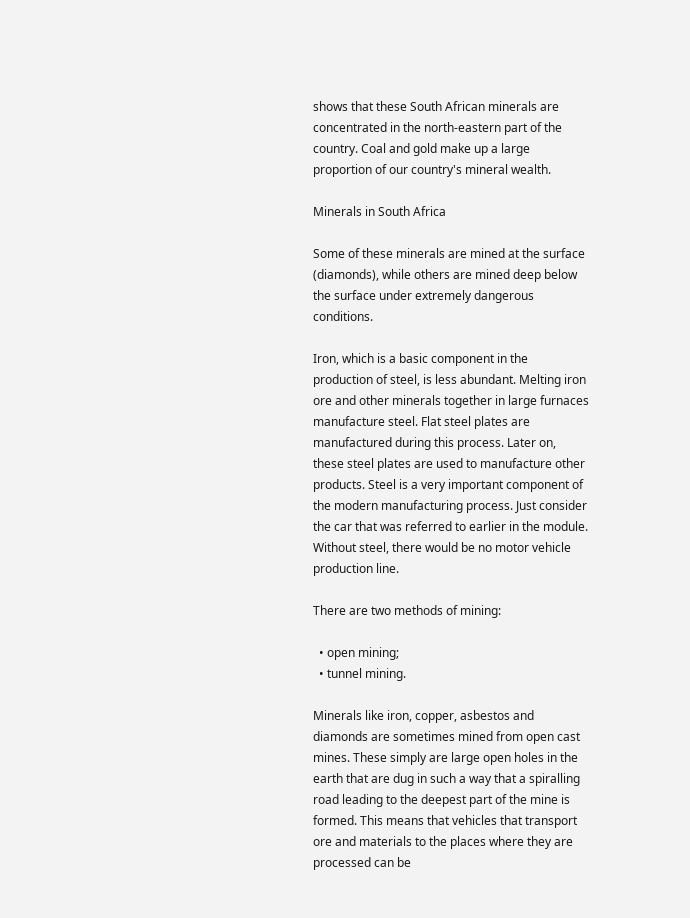shows that these South African minerals are concentrated in the north-eastern part of the country. Coal and gold make up a large proportion of our country's mineral wealth.

Minerals in South Africa

Some of these minerals are mined at the surface (diamonds), while others are mined deep below the surface under extremely dangerous conditions.

Iron, which is a basic component in the production of steel, is less abundant. Melting iron ore and other minerals together in large furnaces manufacture steel. Flat steel plates are manufactured during this process. Later on, these steel plates are used to manufacture other products. Steel is a very important component of the modern manufacturing process. Just consider the car that was referred to earlier in the module. Without steel, there would be no motor vehicle production line.

There are two methods of mining:

  • open mining;
  • tunnel mining.

Minerals like iron, copper, asbestos and diamonds are sometimes mined from open cast mines. These simply are large open holes in the earth that are dug in such a way that a spiralling road leading to the deepest part of the mine is formed. This means that vehicles that transport ore and materials to the places where they are processed can be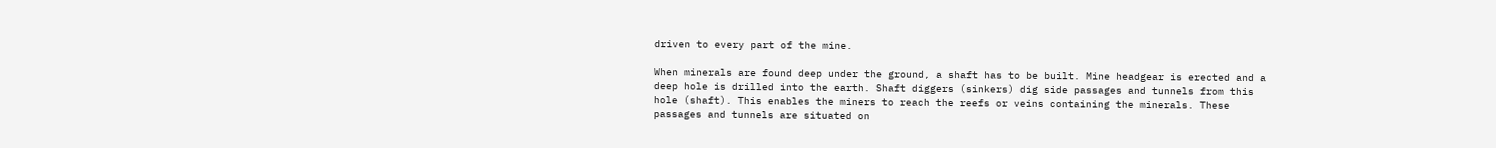driven to every part of the mine.

When minerals are found deep under the ground, a shaft has to be built. Mine headgear is erected and a deep hole is drilled into the earth. Shaft diggers (sinkers) dig side passages and tunnels from this hole (shaft). This enables the miners to reach the reefs or veins containing the minerals. These passages and tunnels are situated on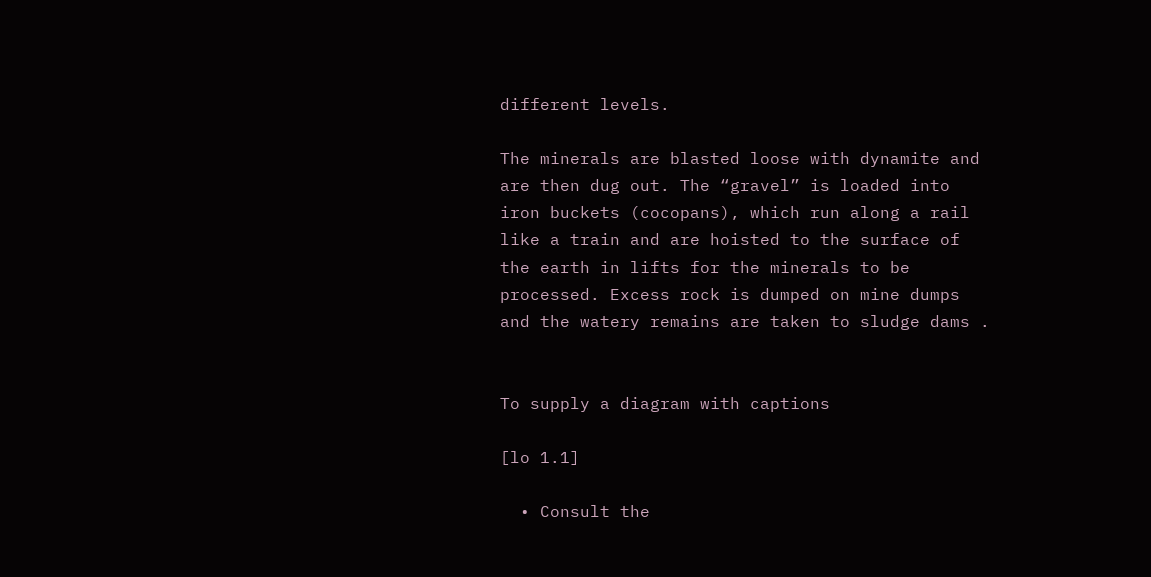different levels.

The minerals are blasted loose with dynamite and are then dug out. The “gravel” is loaded into iron buckets (cocopans), which run along a rail like a train and are hoisted to the surface of the earth in lifts for the minerals to be processed. Excess rock is dumped on mine dumps and the watery remains are taken to sludge dams .


To supply a diagram with captions

[lo 1.1]

  • Consult the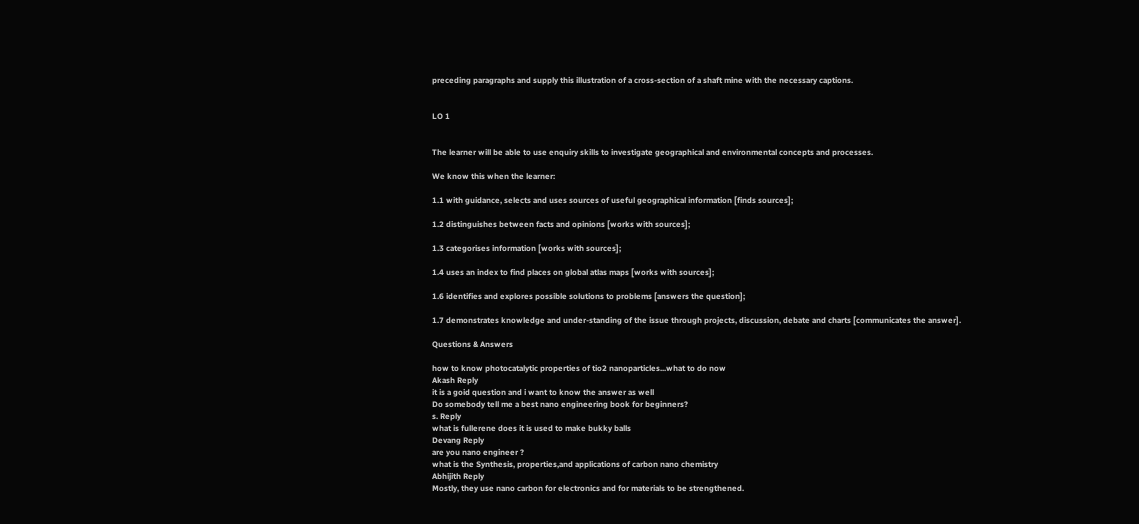preceding paragraphs and supply this illustration of a cross-section of a shaft mine with the necessary captions.


LO 1


The learner will be able to use enquiry skills to investigate geographical and environmental concepts and processes.

We know this when the learner:

1.1 with guidance, selects and uses sources of useful geographical information [finds sources];

1.2 distinguishes between facts and opinions [works with sources];

1.3 categorises information [works with sources];

1.4 uses an index to find places on global atlas maps [works with sources];

1.6 identifies and explores possible solutions to problems [answers the question];

1.7 demonstrates knowledge and under-standing of the issue through projects, discussion, debate and charts [communicates the answer].

Questions & Answers

how to know photocatalytic properties of tio2 nanoparticles...what to do now
Akash Reply
it is a goid question and i want to know the answer as well
Do somebody tell me a best nano engineering book for beginners?
s. Reply
what is fullerene does it is used to make bukky balls
Devang Reply
are you nano engineer ?
what is the Synthesis, properties,and applications of carbon nano chemistry
Abhijith Reply
Mostly, they use nano carbon for electronics and for materials to be strengthened.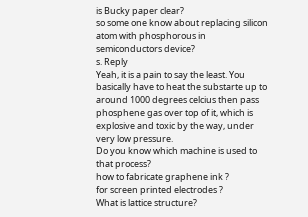is Bucky paper clear?
so some one know about replacing silicon atom with phosphorous in semiconductors device?
s. Reply
Yeah, it is a pain to say the least. You basically have to heat the substarte up to around 1000 degrees celcius then pass phosphene gas over top of it, which is explosive and toxic by the way, under very low pressure.
Do you know which machine is used to that process?
how to fabricate graphene ink ?
for screen printed electrodes ?
What is lattice structure?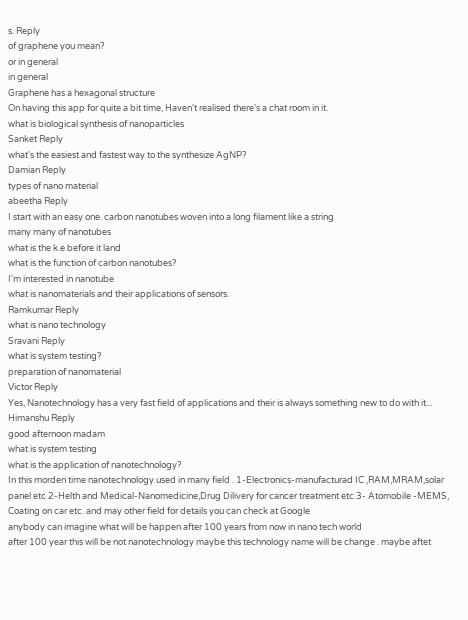s. Reply
of graphene you mean?
or in general
in general
Graphene has a hexagonal structure
On having this app for quite a bit time, Haven't realised there's a chat room in it.
what is biological synthesis of nanoparticles
Sanket Reply
what's the easiest and fastest way to the synthesize AgNP?
Damian Reply
types of nano material
abeetha Reply
I start with an easy one. carbon nanotubes woven into a long filament like a string
many many of nanotubes
what is the k.e before it land
what is the function of carbon nanotubes?
I'm interested in nanotube
what is nanomaterials and their applications of sensors.
Ramkumar Reply
what is nano technology
Sravani Reply
what is system testing?
preparation of nanomaterial
Victor Reply
Yes, Nanotechnology has a very fast field of applications and their is always something new to do with it...
Himanshu Reply
good afternoon madam
what is system testing
what is the application of nanotechnology?
In this morden time nanotechnology used in many field . 1-Electronics-manufacturad IC ,RAM,MRAM,solar panel etc 2-Helth and Medical-Nanomedicine,Drug Dilivery for cancer treatment etc 3- Atomobile -MEMS, Coating on car etc. and may other field for details you can check at Google
anybody can imagine what will be happen after 100 years from now in nano tech world
after 100 year this will be not nanotechnology maybe this technology name will be change . maybe aftet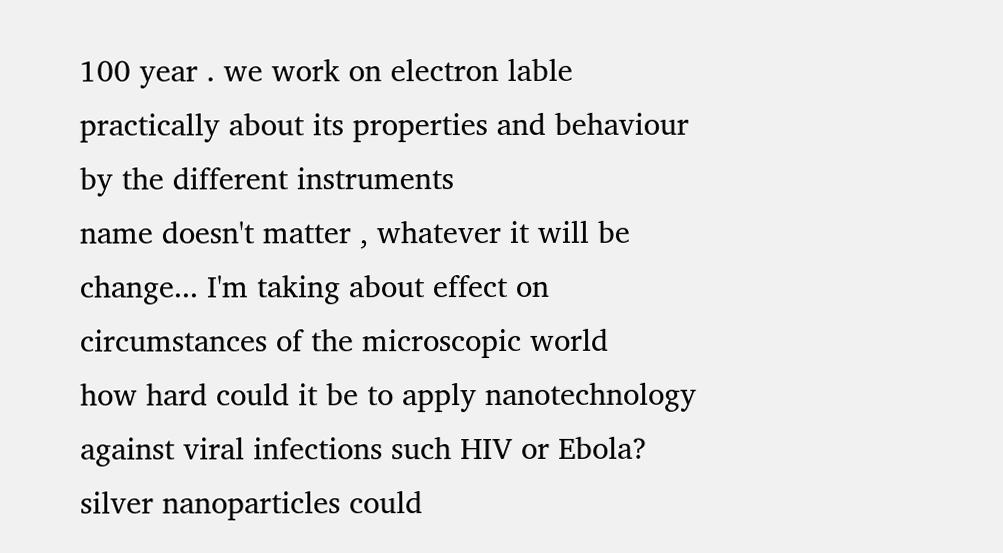100 year . we work on electron lable practically about its properties and behaviour by the different instruments
name doesn't matter , whatever it will be change... I'm taking about effect on circumstances of the microscopic world
how hard could it be to apply nanotechnology against viral infections such HIV or Ebola?
silver nanoparticles could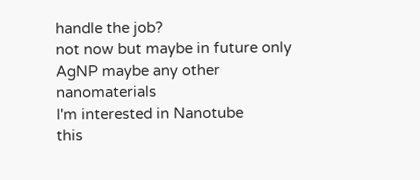handle the job?
not now but maybe in future only AgNP maybe any other nanomaterials
I'm interested in Nanotube
this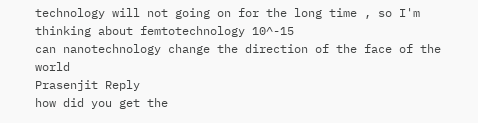technology will not going on for the long time , so I'm thinking about femtotechnology 10^-15
can nanotechnology change the direction of the face of the world
Prasenjit Reply
how did you get the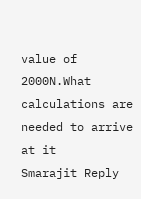value of 2000N.What calculations are needed to arrive at it
Smarajit Reply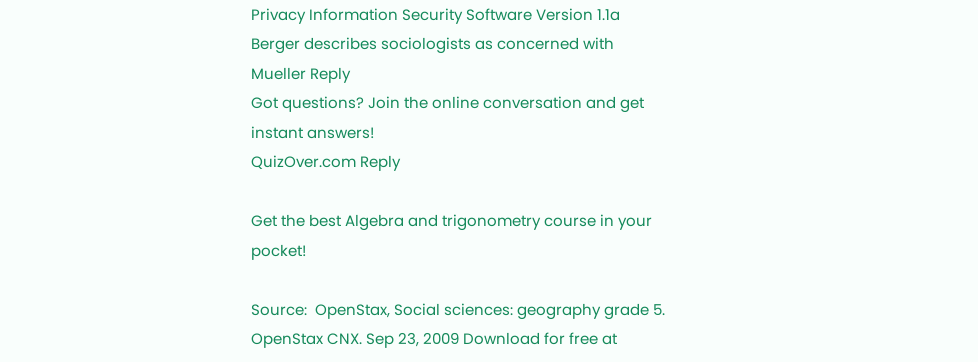Privacy Information Security Software Version 1.1a
Berger describes sociologists as concerned with
Mueller Reply
Got questions? Join the online conversation and get instant answers!
QuizOver.com Reply

Get the best Algebra and trigonometry course in your pocket!

Source:  OpenStax, Social sciences: geography grade 5. OpenStax CNX. Sep 23, 2009 Download for free at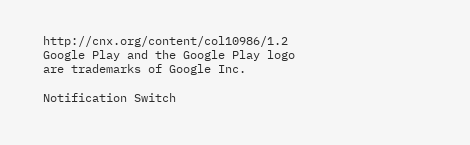http://cnx.org/content/col10986/1.2
Google Play and the Google Play logo are trademarks of Google Inc.

Notification Switch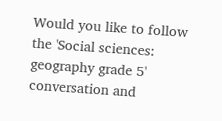Would you like to follow the 'Social sciences: geography grade 5' conversation and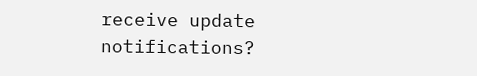receive update notifications?